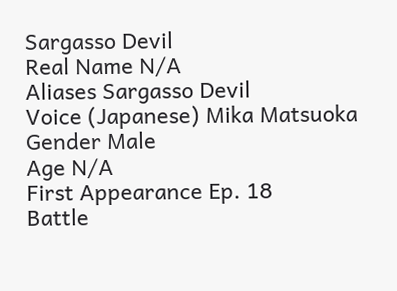Sargasso Devil
Real Name N/A
Aliases Sargasso Devil
Voice (Japanese) Mika Matsuoka
Gender Male
Age N/A
First Appearance Ep. 18
Battle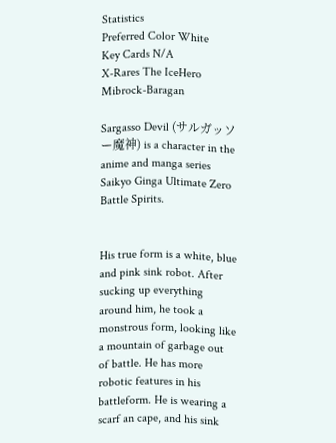Statistics
Preferred Color White
Key Cards N/A
X-Rares The IceHero Mibrock-Baragan

Sargasso Devil (サルガッソー魔神) is a character in the anime and manga series Saikyo Ginga Ultimate Zero Battle Spirits.


His true form is a white, blue and pink sink robot. After sucking up everything around him, he took a monstrous form, looking like a mountain of garbage out of battle. He has more robotic features in his battleform. He is wearing a scarf an cape, and his sink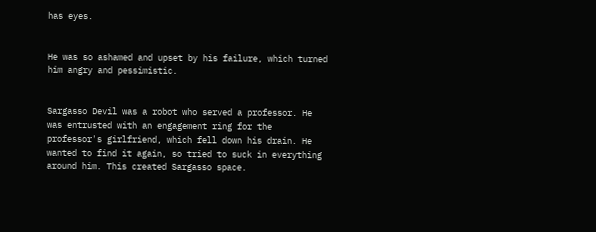has eyes.


He was so ashamed and upset by his failure, which turned him angry and pessimistic.


Sargasso Devil was a robot who served a professor. He was entrusted with an engagement ring for the professor's girlfriend, which fell down his drain. He wanted to find it again, so tried to suck in everything around him. This created Sargasso space.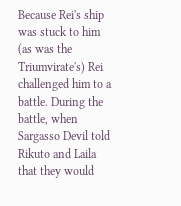Because Rei's ship was stuck to him (as was the Triumvirate's) Rei challenged him to a battle. During the battle, when Sargasso Devil told Rikuto and Laila that they would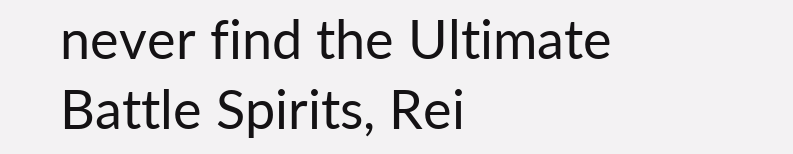never find the Ultimate Battle Spirits, Rei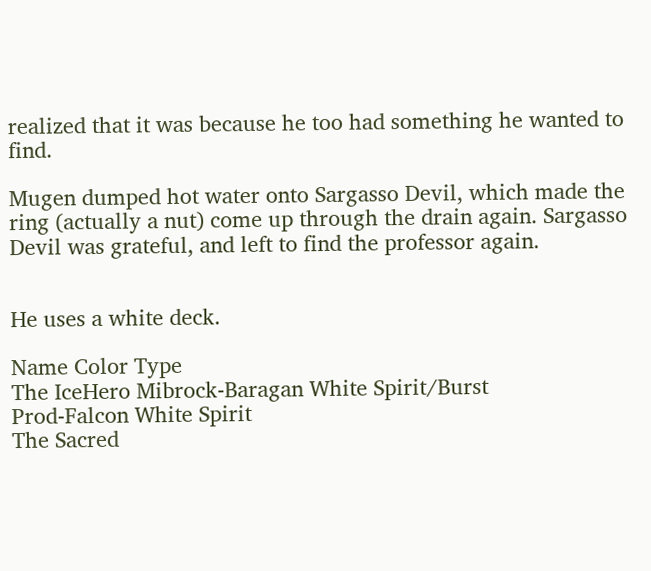realized that it was because he too had something he wanted to find.

Mugen dumped hot water onto Sargasso Devil, which made the ring (actually a nut) come up through the drain again. Sargasso Devil was grateful, and left to find the professor again.


He uses a white deck.

Name Color Type
The IceHero Mibrock-Baragan White Spirit/Burst
Prod-Falcon White Spirit
The Sacred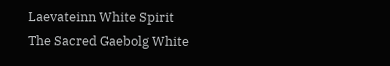Laevateinn White Spirit
The Sacred Gaebolg White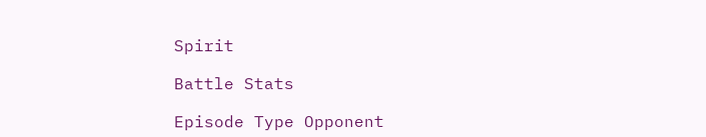Spirit

Battle Stats

Episode Type Opponent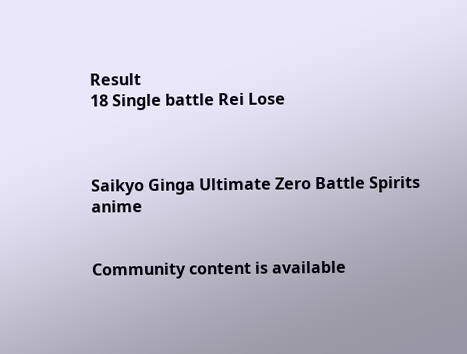Result
18 Single battle Rei Lose



Saikyo Ginga Ultimate Zero Battle Spirits anime


Community content is available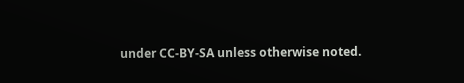under CC-BY-SA unless otherwise noted.